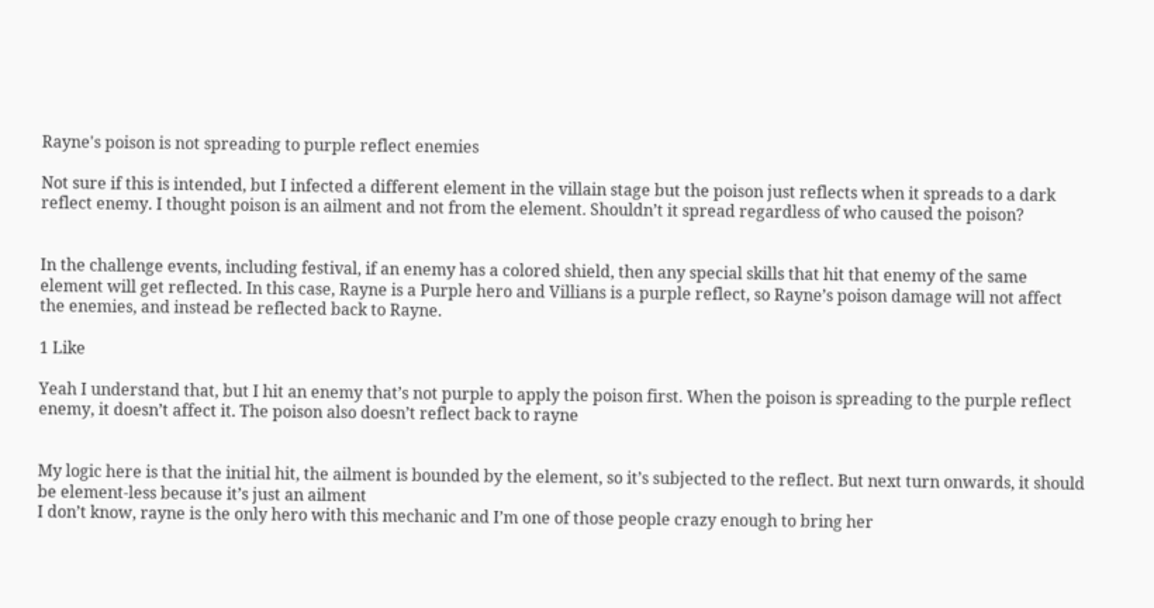Rayne's poison is not spreading to purple reflect enemies

Not sure if this is intended, but I infected a different element in the villain stage but the poison just reflects when it spreads to a dark reflect enemy. I thought poison is an ailment and not from the element. Shouldn’t it spread regardless of who caused the poison?


In the challenge events, including festival, if an enemy has a colored shield, then any special skills that hit that enemy of the same element will get reflected. In this case, Rayne is a Purple hero and Villians is a purple reflect, so Rayne’s poison damage will not affect the enemies, and instead be reflected back to Rayne.

1 Like

Yeah I understand that, but I hit an enemy that’s not purple to apply the poison first. When the poison is spreading to the purple reflect enemy, it doesn’t affect it. The poison also doesn’t reflect back to rayne


My logic here is that the initial hit, the ailment is bounded by the element, so it’s subjected to the reflect. But next turn onwards, it should be element-less because it’s just an ailment
I don’t know, rayne is the only hero with this mechanic and I’m one of those people crazy enough to bring her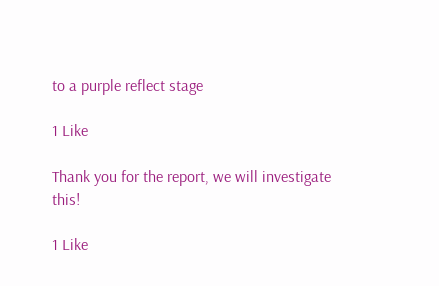to a purple reflect stage

1 Like

Thank you for the report, we will investigate this!

1 Like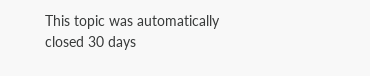This topic was automatically closed 30 days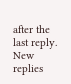after the last reply. New replies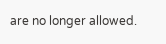are no longer allowed.